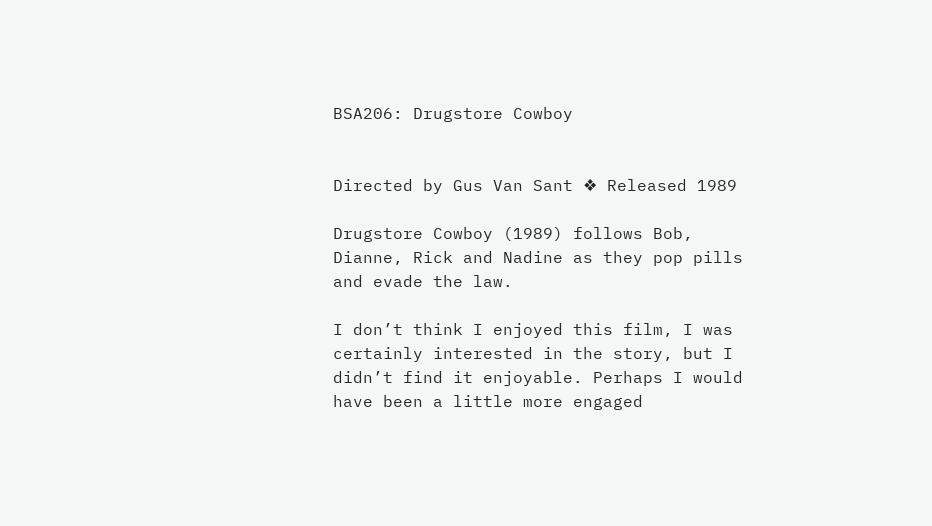BSA206: Drugstore Cowboy


Directed by Gus Van Sant ❖ Released 1989

Drugstore Cowboy (1989) follows Bob, Dianne, Rick and Nadine as they pop pills and evade the law.

I don’t think I enjoyed this film, I was certainly interested in the story, but I didn’t find it enjoyable. Perhaps I would have been a little more engaged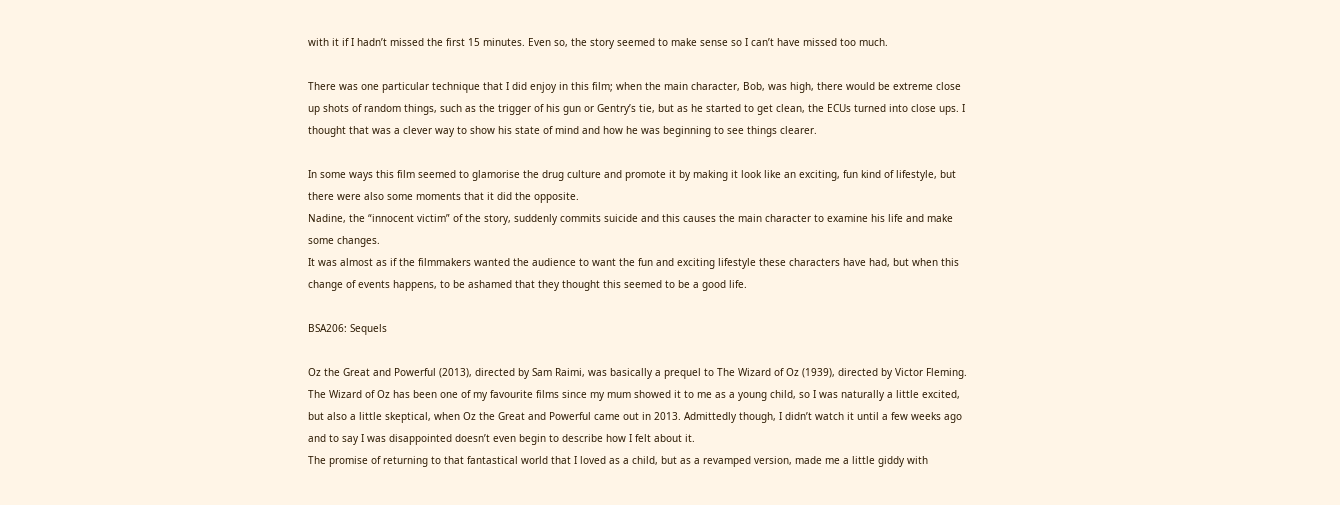with it if I hadn’t missed the first 15 minutes. Even so, the story seemed to make sense so I can’t have missed too much.

There was one particular technique that I did enjoy in this film; when the main character, Bob, was high, there would be extreme close up shots of random things, such as the trigger of his gun or Gentry’s tie, but as he started to get clean, the ECUs turned into close ups. I thought that was a clever way to show his state of mind and how he was beginning to see things clearer.

In some ways this film seemed to glamorise the drug culture and promote it by making it look like an exciting, fun kind of lifestyle, but there were also some moments that it did the opposite.
Nadine, the “innocent victim” of the story, suddenly commits suicide and this causes the main character to examine his life and make some changes.
It was almost as if the filmmakers wanted the audience to want the fun and exciting lifestyle these characters have had, but when this change of events happens, to be ashamed that they thought this seemed to be a good life.

BSA206: Sequels

Oz the Great and Powerful (2013), directed by Sam Raimi, was basically a prequel to The Wizard of Oz (1939), directed by Victor Fleming. The Wizard of Oz has been one of my favourite films since my mum showed it to me as a young child, so I was naturally a little excited, but also a little skeptical, when Oz the Great and Powerful came out in 2013. Admittedly though, I didn’t watch it until a few weeks ago and to say I was disappointed doesn’t even begin to describe how I felt about it.
The promise of returning to that fantastical world that I loved as a child, but as a revamped version, made me a little giddy with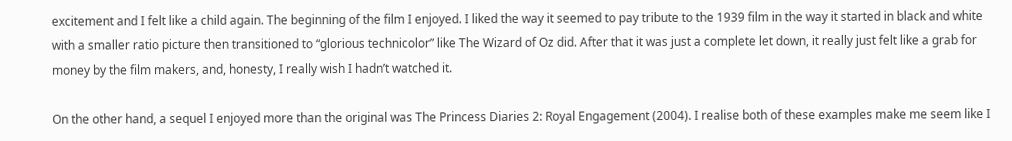excitement and I felt like a child again. The beginning of the film I enjoyed. I liked the way it seemed to pay tribute to the 1939 film in the way it started in black and white with a smaller ratio picture then transitioned to “glorious technicolor” like The Wizard of Oz did. After that it was just a complete let down, it really just felt like a grab for money by the film makers, and, honesty, I really wish I hadn’t watched it.

On the other hand, a sequel I enjoyed more than the original was The Princess Diaries 2: Royal Engagement (2004). I realise both of these examples make me seem like I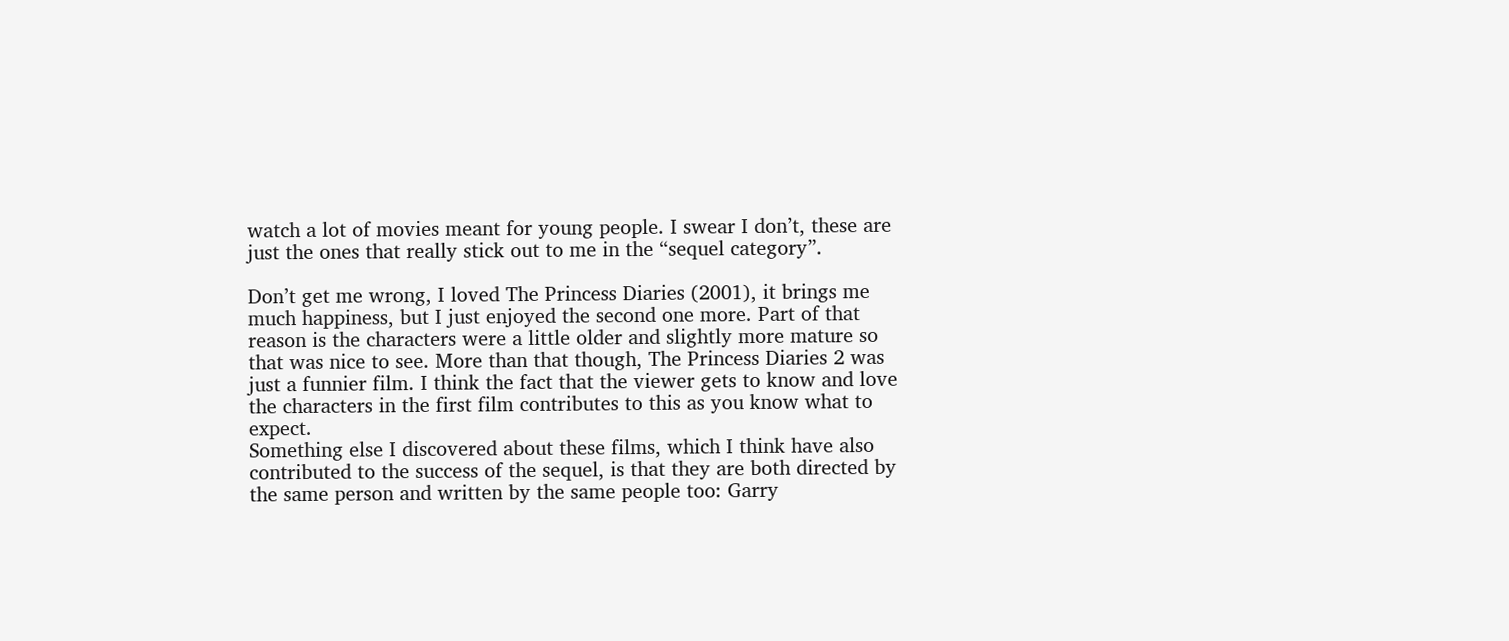watch a lot of movies meant for young people. I swear I don’t, these are just the ones that really stick out to me in the “sequel category”.

Don’t get me wrong, I loved The Princess Diaries (2001), it brings me much happiness, but I just enjoyed the second one more. Part of that reason is the characters were a little older and slightly more mature so that was nice to see. More than that though, The Princess Diaries 2 was just a funnier film. I think the fact that the viewer gets to know and love the characters in the first film contributes to this as you know what to expect.
Something else I discovered about these films, which I think have also contributed to the success of the sequel, is that they are both directed by the same person and written by the same people too: Garry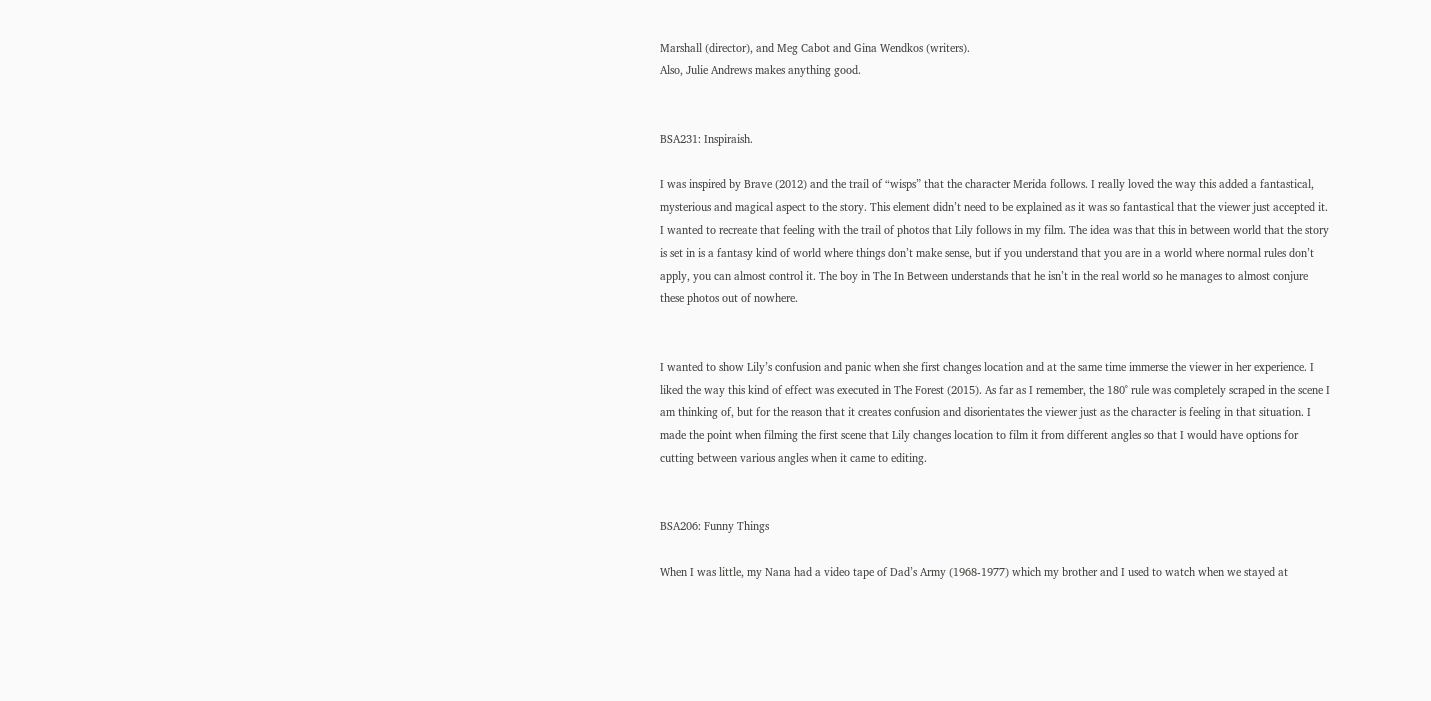Marshall (director), and Meg Cabot and Gina Wendkos (writers).
Also, Julie Andrews makes anything good.


BSA231: Inspiraish.

I was inspired by Brave (2012) and the trail of “wisps” that the character Merida follows. I really loved the way this added a fantastical, mysterious and magical aspect to the story. This element didn’t need to be explained as it was so fantastical that the viewer just accepted it. I wanted to recreate that feeling with the trail of photos that Lily follows in my film. The idea was that this in between world that the story is set in is a fantasy kind of world where things don’t make sense, but if you understand that you are in a world where normal rules don’t apply, you can almost control it. The boy in The In Between understands that he isn’t in the real world so he manages to almost conjure these photos out of nowhere.


I wanted to show Lily’s confusion and panic when she first changes location and at the same time immerse the viewer in her experience. I liked the way this kind of effect was executed in The Forest (2015). As far as I remember, the 180˚ rule was completely scraped in the scene I am thinking of, but for the reason that it creates confusion and disorientates the viewer just as the character is feeling in that situation. I made the point when filming the first scene that Lily changes location to film it from different angles so that I would have options for cutting between various angles when it came to editing.


BSA206: Funny Things

When I was little, my Nana had a video tape of Dad’s Army (1968-1977) which my brother and I used to watch when we stayed at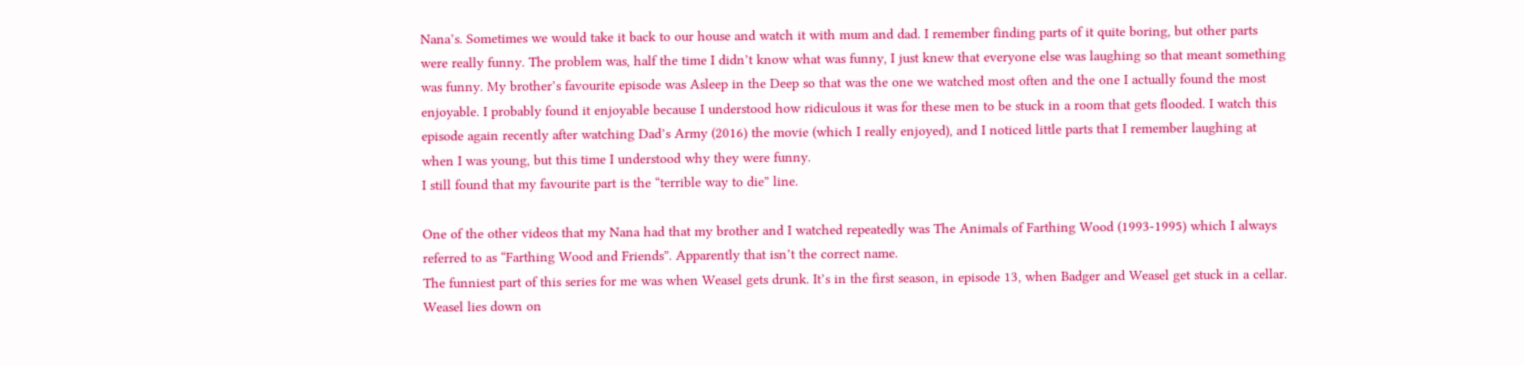Nana’s. Sometimes we would take it back to our house and watch it with mum and dad. I remember finding parts of it quite boring, but other parts were really funny. The problem was, half the time I didn’t know what was funny, I just knew that everyone else was laughing so that meant something was funny. My brother’s favourite episode was Asleep in the Deep so that was the one we watched most often and the one I actually found the most enjoyable. I probably found it enjoyable because I understood how ridiculous it was for these men to be stuck in a room that gets flooded. I watch this episode again recently after watching Dad’s Army (2016) the movie (which I really enjoyed), and I noticed little parts that I remember laughing at when I was young, but this time I understood why they were funny.
I still found that my favourite part is the “terrible way to die” line.

One of the other videos that my Nana had that my brother and I watched repeatedly was The Animals of Farthing Wood (1993-1995) which I always referred to as “Farthing Wood and Friends”. Apparently that isn’t the correct name.
The funniest part of this series for me was when Weasel gets drunk. It’s in the first season, in episode 13, when Badger and Weasel get stuck in a cellar. Weasel lies down on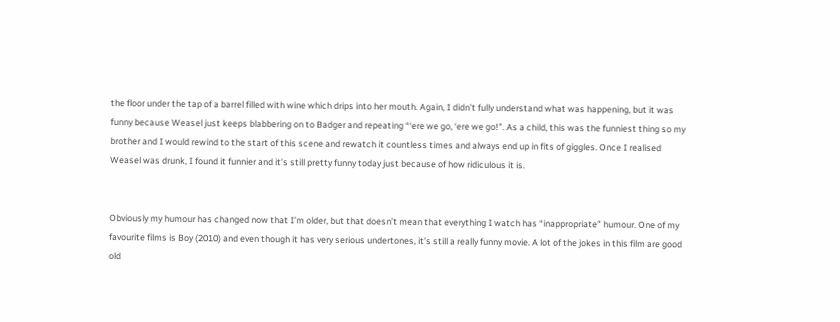the floor under the tap of a barrel filled with wine which drips into her mouth. Again, I didn’t fully understand what was happening, but it was funny because Weasel just keeps blabbering on to Badger and repeating “‘ere we go, ‘ere we go!”. As a child, this was the funniest thing so my brother and I would rewind to the start of this scene and rewatch it countless times and always end up in fits of giggles. Once I realised Weasel was drunk, I found it funnier and it’s still pretty funny today just because of how ridiculous it is.


Obviously my humour has changed now that I’m older, but that doesn’t mean that everything I watch has “inappropriate” humour. One of my favourite films is Boy (2010) and even though it has very serious undertones, it’s still a really funny movie. A lot of the jokes in this film are good old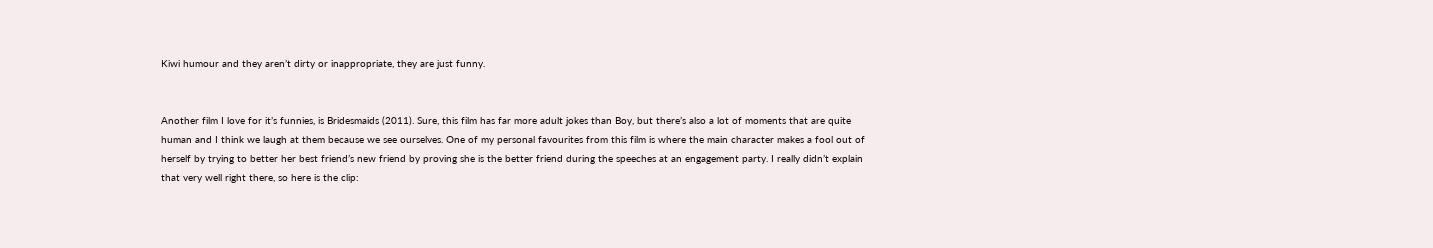Kiwi humour and they aren’t dirty or inappropriate, they are just funny.


Another film I love for it’s funnies, is Bridesmaids (2011). Sure, this film has far more adult jokes than Boy, but there’s also a lot of moments that are quite human and I think we laugh at them because we see ourselves. One of my personal favourites from this film is where the main character makes a fool out of herself by trying to better her best friend’s new friend by proving she is the better friend during the speeches at an engagement party. I really didn’t explain that very well right there, so here is the clip: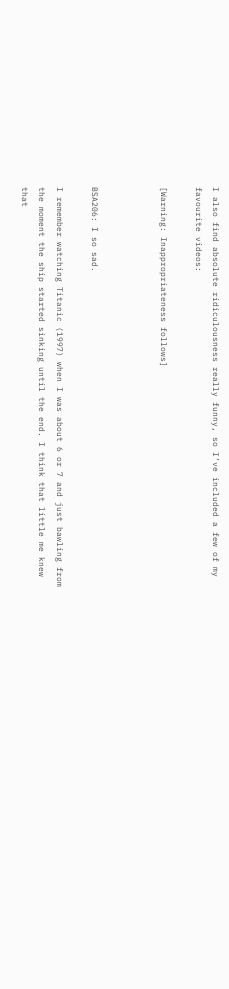I also find absolute ridiculousness really funny, so I’ve included a few of my favourite videos:

[Warning: Inappropriateness follows]



BSA206: I so sad.

I remember watching Titanic (1997) when I was about 6 or 7 and just bawling from the moment the ship started sinking until the end. I think that little me knew that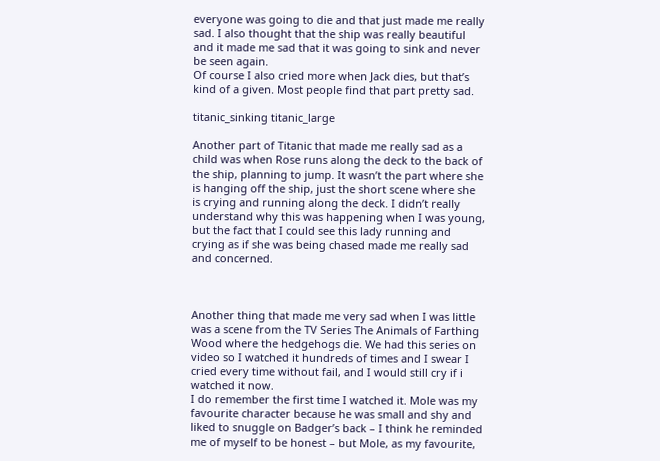everyone was going to die and that just made me really sad. I also thought that the ship was really beautiful and it made me sad that it was going to sink and never be seen again.
Of course I also cried more when Jack dies, but that’s kind of a given. Most people find that part pretty sad.

titanic_sinking titanic_large

Another part of Titanic that made me really sad as a child was when Rose runs along the deck to the back of the ship, planning to jump. It wasn’t the part where she is hanging off the ship, just the short scene where she is crying and running along the deck. I didn’t really understand why this was happening when I was young,  but the fact that I could see this lady running and crying as if she was being chased made me really sad and concerned.



Another thing that made me very sad when I was little was a scene from the TV Series The Animals of Farthing Wood where the hedgehogs die. We had this series on video so I watched it hundreds of times and I swear I cried every time without fail, and I would still cry if i watched it now.
I do remember the first time I watched it. Mole was my favourite character because he was small and shy and liked to snuggle on Badger’s back – I think he reminded me of myself to be honest – but Mole, as my favourite,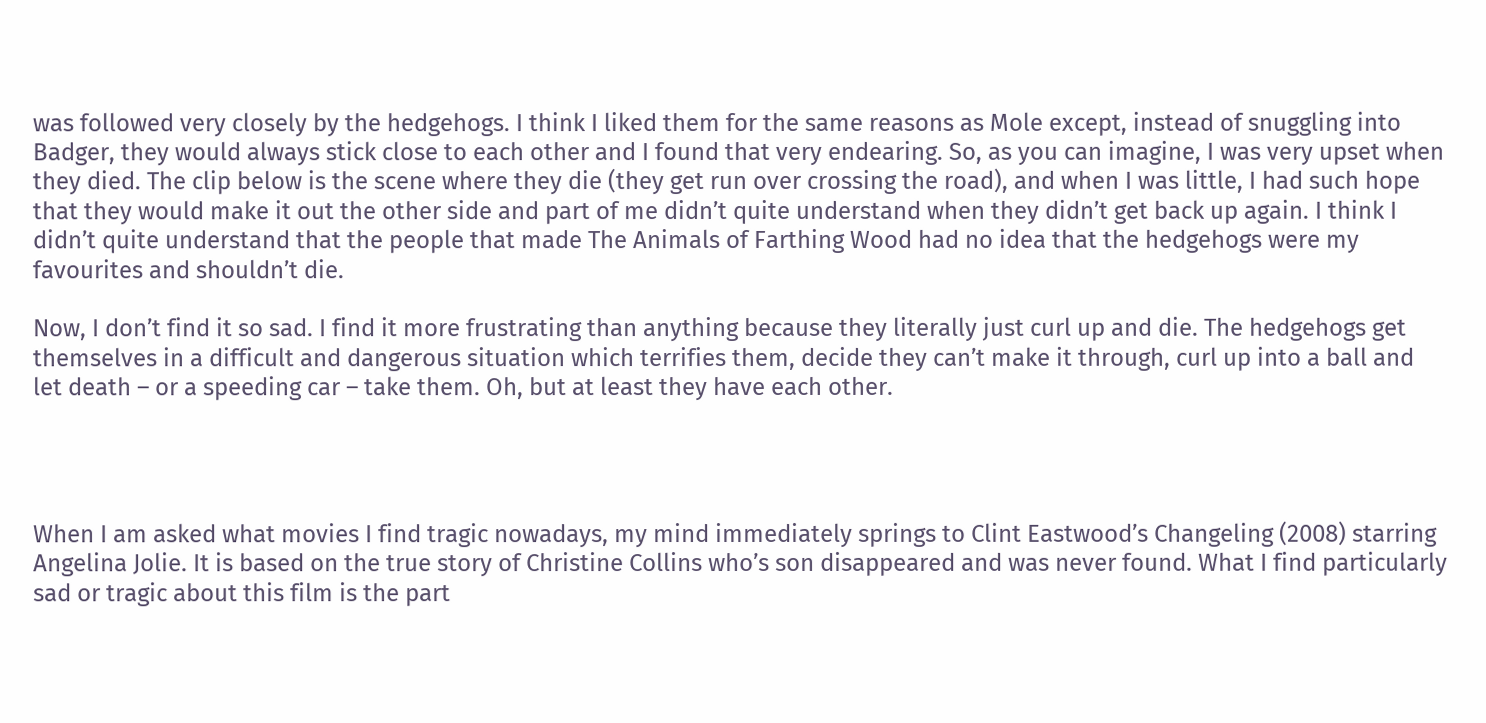was followed very closely by the hedgehogs. I think I liked them for the same reasons as Mole except, instead of snuggling into Badger, they would always stick close to each other and I found that very endearing. So, as you can imagine, I was very upset when they died. The clip below is the scene where they die (they get run over crossing the road), and when I was little, I had such hope that they would make it out the other side and part of me didn’t quite understand when they didn’t get back up again. I think I didn’t quite understand that the people that made The Animals of Farthing Wood had no idea that the hedgehogs were my favourites and shouldn’t die.

Now, I don’t find it so sad. I find it more frustrating than anything because they literally just curl up and die. The hedgehogs get themselves in a difficult and dangerous situation which terrifies them, decide they can’t make it through, curl up into a ball and let death – or a speeding car – take them. Oh, but at least they have each other.




When I am asked what movies I find tragic nowadays, my mind immediately springs to Clint Eastwood’s Changeling (2008) starring Angelina Jolie. It is based on the true story of Christine Collins who’s son disappeared and was never found. What I find particularly sad or tragic about this film is the part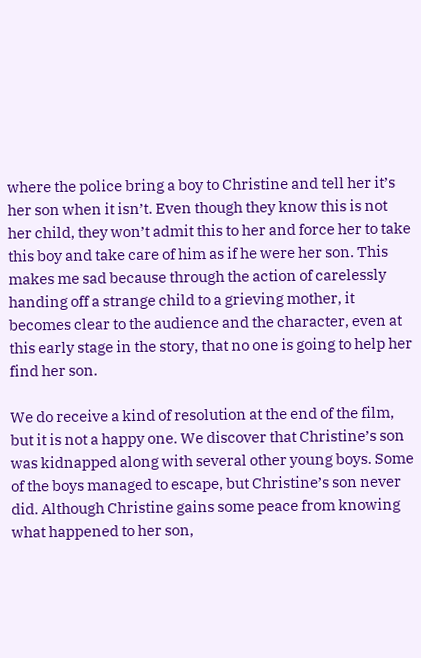where the police bring a boy to Christine and tell her it’s her son when it isn’t. Even though they know this is not her child, they won’t admit this to her and force her to take this boy and take care of him as if he were her son. This makes me sad because through the action of carelessly handing off a strange child to a grieving mother, it becomes clear to the audience and the character, even at this early stage in the story, that no one is going to help her find her son.

We do receive a kind of resolution at the end of the film, but it is not a happy one. We discover that Christine’s son was kidnapped along with several other young boys. Some of the boys managed to escape, but Christine’s son never did. Although Christine gains some peace from knowing what happened to her son,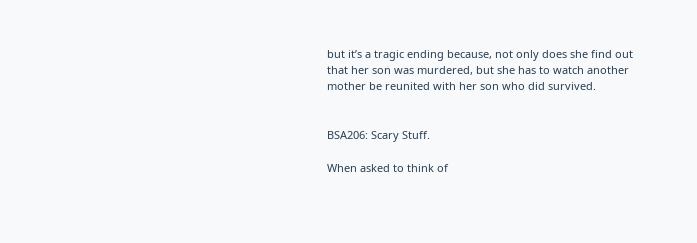but it’s a tragic ending because, not only does she find out that her son was murdered, but she has to watch another mother be reunited with her son who did survived.


BSA206: Scary Stuff.

When asked to think of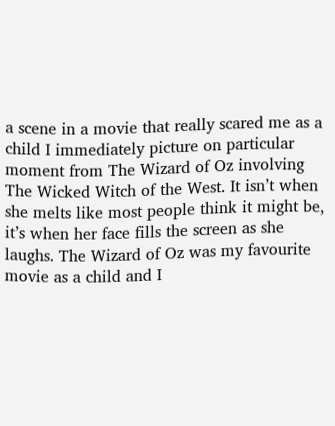a scene in a movie that really scared me as a child I immediately picture on particular moment from The Wizard of Oz involving The Wicked Witch of the West. It isn’t when she melts like most people think it might be, it’s when her face fills the screen as she laughs. The Wizard of Oz was my favourite movie as a child and I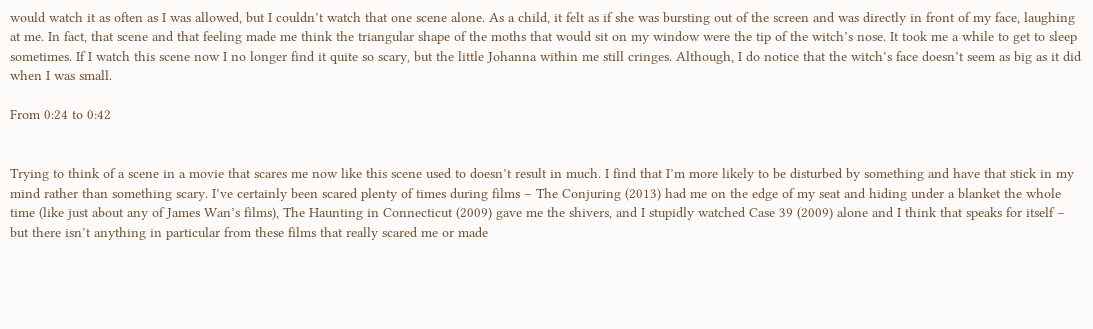would watch it as often as I was allowed, but I couldn’t watch that one scene alone. As a child, it felt as if she was bursting out of the screen and was directly in front of my face, laughing at me. In fact, that scene and that feeling made me think the triangular shape of the moths that would sit on my window were the tip of the witch’s nose. It took me a while to get to sleep sometimes. If I watch this scene now I no longer find it quite so scary, but the little Johanna within me still cringes. Although, I do notice that the witch’s face doesn’t seem as big as it did when I was small.

From 0:24 to 0:42


Trying to think of a scene in a movie that scares me now like this scene used to doesn’t result in much. I find that I’m more likely to be disturbed by something and have that stick in my mind rather than something scary. I’ve certainly been scared plenty of times during films – The Conjuring (2013) had me on the edge of my seat and hiding under a blanket the whole time (like just about any of James Wan’s films), The Haunting in Connecticut (2009) gave me the shivers, and I stupidly watched Case 39 (2009) alone and I think that speaks for itself – but there isn’t anything in particular from these films that really scared me or made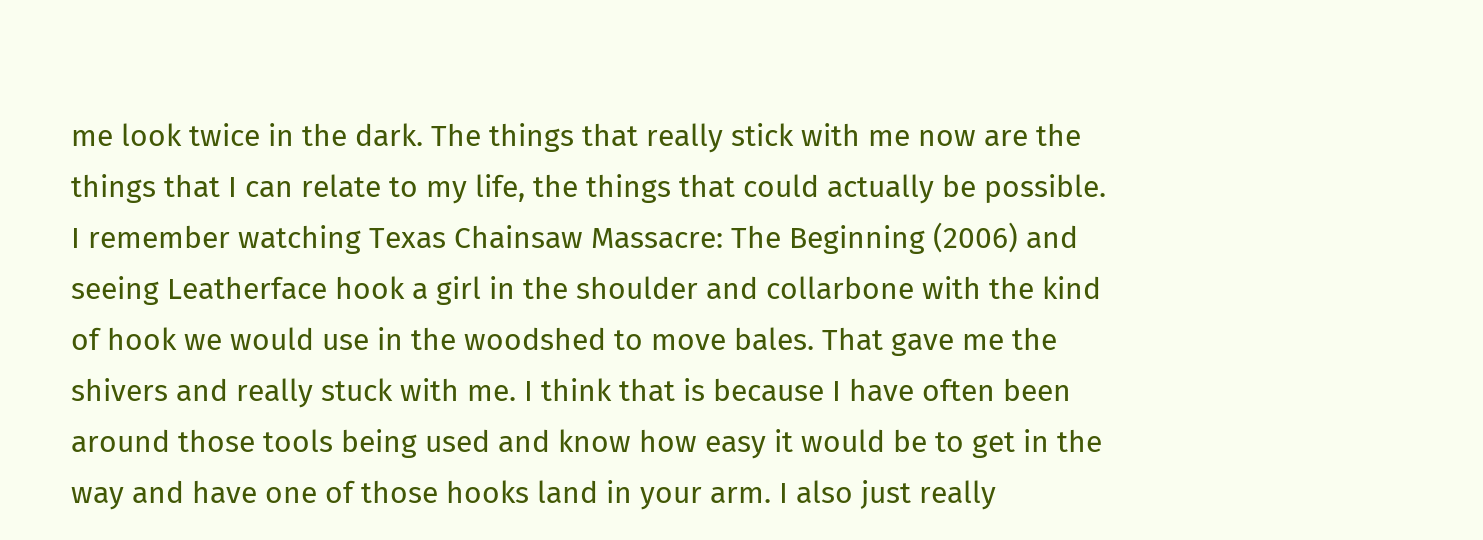me look twice in the dark. The things that really stick with me now are the things that I can relate to my life, the things that could actually be possible.
I remember watching Texas Chainsaw Massacre: The Beginning (2006) and seeing Leatherface hook a girl in the shoulder and collarbone with the kind of hook we would use in the woodshed to move bales. That gave me the shivers and really stuck with me. I think that is because I have often been around those tools being used and know how easy it would be to get in the way and have one of those hooks land in your arm. I also just really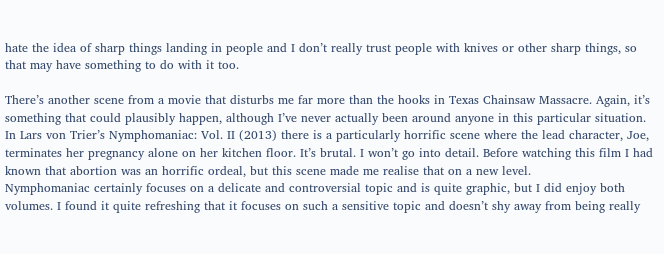hate the idea of sharp things landing in people and I don’t really trust people with knives or other sharp things, so that may have something to do with it too.

There’s another scene from a movie that disturbs me far more than the hooks in Texas Chainsaw Massacre. Again, it’s something that could plausibly happen, although I’ve never actually been around anyone in this particular situation.
In Lars von Trier’s Nymphomaniac: Vol. II (2013) there is a particularly horrific scene where the lead character, Joe, terminates her pregnancy alone on her kitchen floor. It’s brutal. I won’t go into detail. Before watching this film I had known that abortion was an horrific ordeal, but this scene made me realise that on a new level.
Nymphomaniac certainly focuses on a delicate and controversial topic and is quite graphic, but I did enjoy both volumes. I found it quite refreshing that it focuses on such a sensitive topic and doesn’t shy away from being really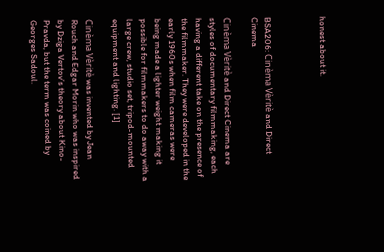honest about it.



BSA206: Cinèma Vèritè and Direct Cinema

Cinèma Vèritè and Direct Cinema are styles of documentary filmmaking, each having a different take on the presence of the filmmaker. They were developed in the early 1960s when film cameras were being made a lighter weight making it possible for filmmakers to do away with a large crew, studio set, tripod-mounted equipment and lighting. [1]

Cinèma Vèritè was invented by Jean Rouch and Edgar Morin who was inspired by Dziga Vertov’s theory about Kino-Pravda, but the term was coined by Georges Sadoul.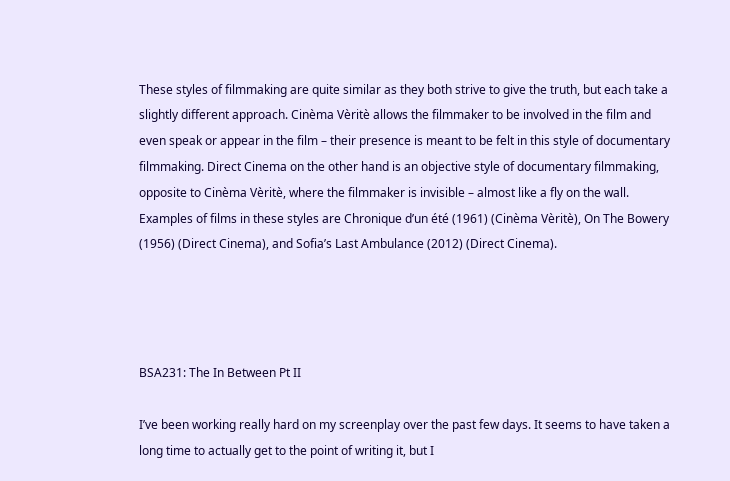These styles of filmmaking are quite similar as they both strive to give the truth, but each take a slightly different approach. Cinèma Vèritè allows the filmmaker to be involved in the film and even speak or appear in the film – their presence is meant to be felt in this style of documentary filmmaking. Direct Cinema on the other hand is an objective style of documentary filmmaking, opposite to Cinèma Vèritè, where the filmmaker is invisible – almost like a fly on the wall.
Examples of films in these styles are Chronique d’un été (1961) (Cinèma Vèritè), On The Bowery (1956) (Direct Cinema), and Sofia’s Last Ambulance (2012) (Direct Cinema).




BSA231: The In Between Pt II

I’ve been working really hard on my screenplay over the past few days. It seems to have taken a long time to actually get to the point of writing it, but I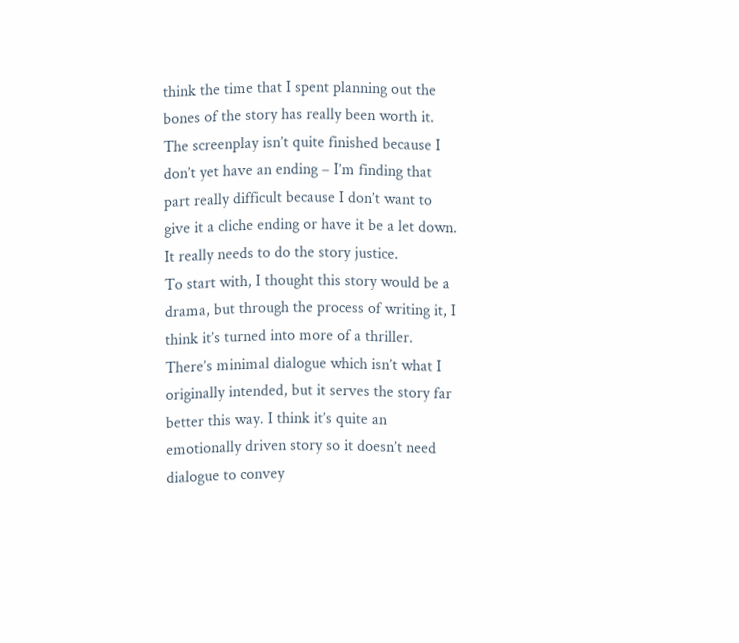think the time that I spent planning out the bones of the story has really been worth it. The screenplay isn’t quite finished because I don’t yet have an ending – I’m finding that part really difficult because I don’t want to give it a cliche ending or have it be a let down. It really needs to do the story justice.
To start with, I thought this story would be a drama, but through the process of writing it, I think it’s turned into more of a thriller.
There’s minimal dialogue which isn’t what I originally intended, but it serves the story far better this way. I think it’s quite an emotionally driven story so it doesn’t need dialogue to convey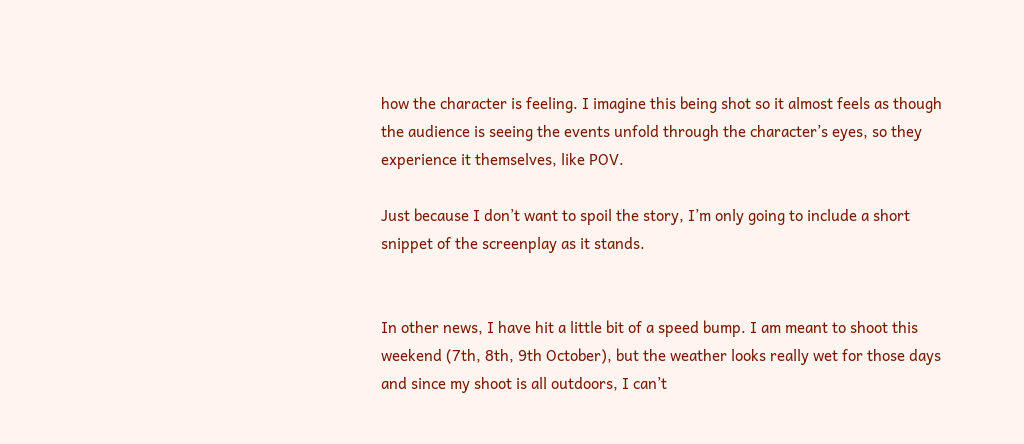how the character is feeling. I imagine this being shot so it almost feels as though the audience is seeing the events unfold through the character’s eyes, so they experience it themselves, like POV.

Just because I don’t want to spoil the story, I’m only going to include a short snippet of the screenplay as it stands.


In other news, I have hit a little bit of a speed bump. I am meant to shoot this weekend (7th, 8th, 9th October), but the weather looks really wet for those days and since my shoot is all outdoors, I can’t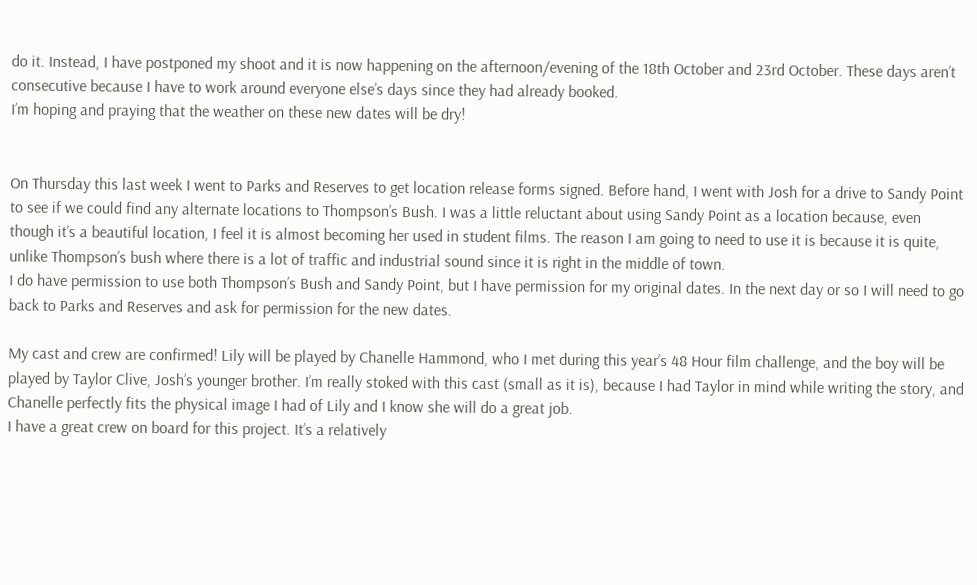do it. Instead, I have postponed my shoot and it is now happening on the afternoon/evening of the 18th October and 23rd October. These days aren’t consecutive because I have to work around everyone else’s days since they had already booked.
I’m hoping and praying that the weather on these new dates will be dry!


On Thursday this last week I went to Parks and Reserves to get location release forms signed. Before hand, I went with Josh for a drive to Sandy Point to see if we could find any alternate locations to Thompson’s Bush. I was a little reluctant about using Sandy Point as a location because, even though it’s a beautiful location, I feel it is almost becoming her used in student films. The reason I am going to need to use it is because it is quite, unlike Thompson’s bush where there is a lot of traffic and industrial sound since it is right in the middle of town.
I do have permission to use both Thompson’s Bush and Sandy Point, but I have permission for my original dates. In the next day or so I will need to go back to Parks and Reserves and ask for permission for the new dates.

My cast and crew are confirmed! Lily will be played by Chanelle Hammond, who I met during this year’s 48 Hour film challenge, and the boy will be played by Taylor Clive, Josh’s younger brother. I’m really stoked with this cast (small as it is), because I had Taylor in mind while writing the story, and Chanelle perfectly fits the physical image I had of Lily and I know she will do a great job.
I have a great crew on board for this project. It’s a relatively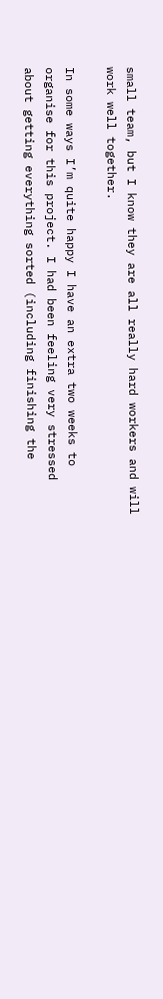small team, but I know they are all really hard workers and will work well together.

In some ways I’m quite happy I have an extra two weeks to organise for this project. I had been feeling very stressed about getting everything sorted (including finishing the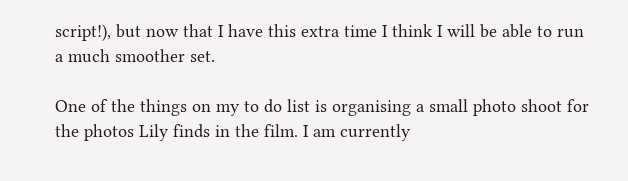script!), but now that I have this extra time I think I will be able to run a much smoother set.

One of the things on my to do list is organising a small photo shoot for the photos Lily finds in the film. I am currently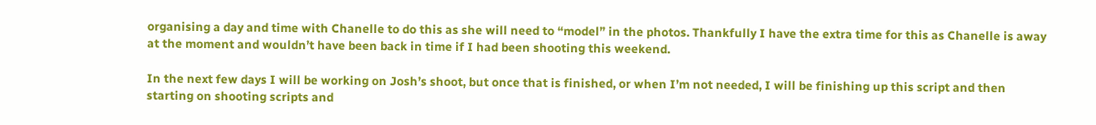organising a day and time with Chanelle to do this as she will need to “model” in the photos. Thankfully I have the extra time for this as Chanelle is away at the moment and wouldn’t have been back in time if I had been shooting this weekend.

In the next few days I will be working on Josh’s shoot, but once that is finished, or when I’m not needed, I will be finishing up this script and then starting on shooting scripts and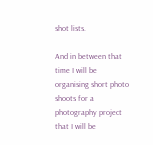shot lists.

And in between that time I will be organising short photo shoots for a photography project that I will be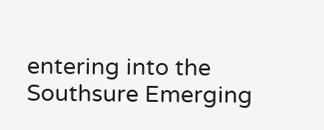entering into the Southsure Emerging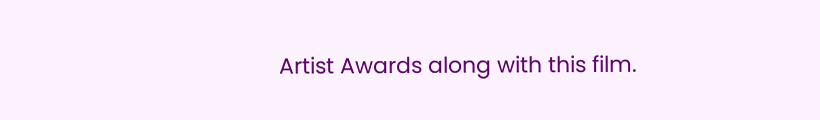Artist Awards along with this film.